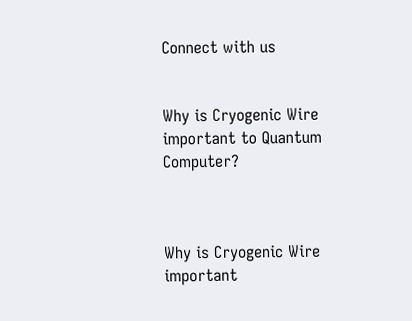Connect with us


Why is Cryogenic Wire important to Quantum Computer?



Why is Cryogenic Wire important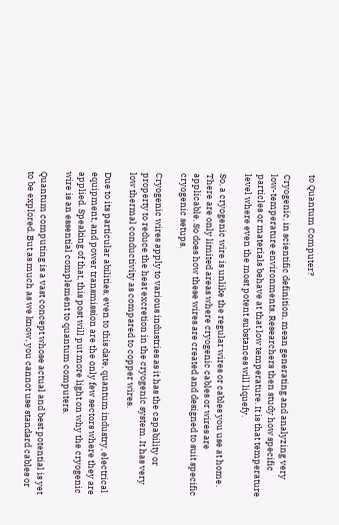to Quantum Computer?

Cryogenic, in scientific definition, mean generating and analyzing very low-temperature environments. Researchers then study how specific particles or materials behave at that low temperature. It is that temperature level where even the most potent substances will liquefy.

So, a cryogenic wire is unlike the regular wires or cables you use at home. There are only limited areas where cryogenic cables or wires are applicable. So does how these wires are created and designed to suit specific cryogenic setups.

Cryogenic wires apply to various industries as it has the capability or property to reduce the heat excretion in the cryogenic system. It has very low thermal conductivity as compared to copper wires.

Due to its particular abilities, even to this date, quantum industry, electrical equipment, and power transmission are the only few sectors where they are applied. Speaking of that, this post will put more light on why the cryogenic wire is an essential complement to quantum computers.

Quantum computing is a vast concept whose actual and best potential is yet to be explored. But as much as we know, you cannot use standard cables or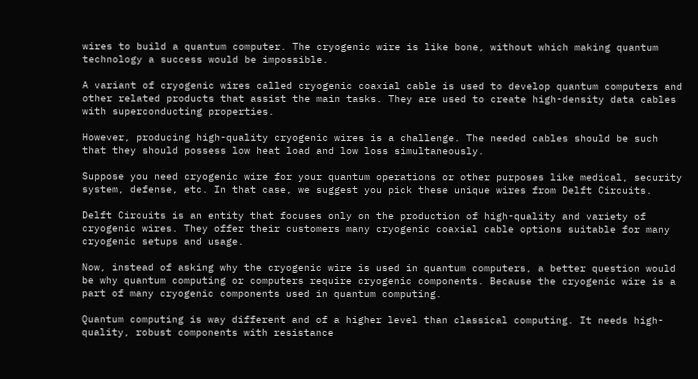wires to build a quantum computer. The cryogenic wire is like bone, without which making quantum technology a success would be impossible.

A variant of cryogenic wires called cryogenic coaxial cable is used to develop quantum computers and other related products that assist the main tasks. They are used to create high-density data cables with superconducting properties.

However, producing high-quality cryogenic wires is a challenge. The needed cables should be such that they should possess low heat load and low loss simultaneously.

Suppose you need cryogenic wire for your quantum operations or other purposes like medical, security system, defense, etc. In that case, we suggest you pick these unique wires from Delft Circuits.

Delft Circuits is an entity that focuses only on the production of high-quality and variety of cryogenic wires. They offer their customers many cryogenic coaxial cable options suitable for many cryogenic setups and usage.

Now, instead of asking why the cryogenic wire is used in quantum computers, a better question would be why quantum computing or computers require cryogenic components. Because the cryogenic wire is a part of many cryogenic components used in quantum computing.

Quantum computing is way different and of a higher level than classical computing. It needs high-quality, robust components with resistance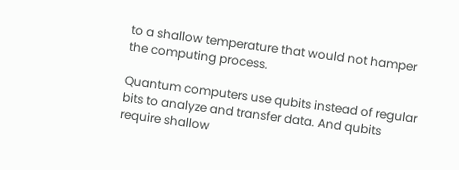to a shallow temperature that would not hamper the computing process.

Quantum computers use qubits instead of regular bits to analyze and transfer data. And qubits require shallow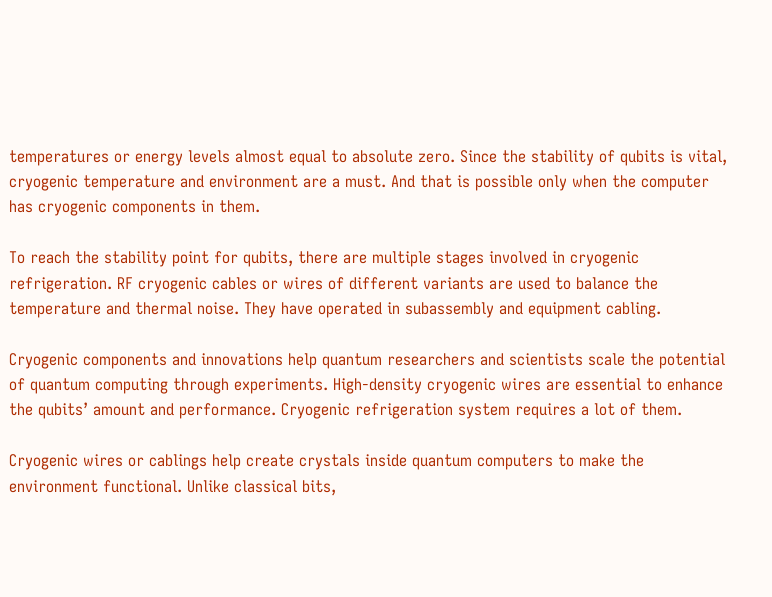temperatures or energy levels almost equal to absolute zero. Since the stability of qubits is vital, cryogenic temperature and environment are a must. And that is possible only when the computer has cryogenic components in them.

To reach the stability point for qubits, there are multiple stages involved in cryogenic refrigeration. RF cryogenic cables or wires of different variants are used to balance the temperature and thermal noise. They have operated in subassembly and equipment cabling.

Cryogenic components and innovations help quantum researchers and scientists scale the potential of quantum computing through experiments. High-density cryogenic wires are essential to enhance the qubits’ amount and performance. Cryogenic refrigeration system requires a lot of them.

Cryogenic wires or cablings help create crystals inside quantum computers to make the environment functional. Unlike classical bits,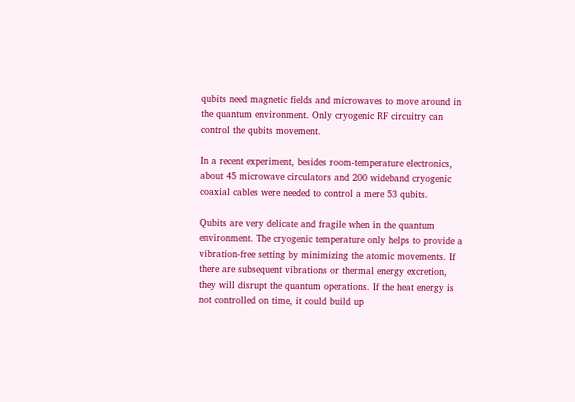qubits need magnetic fields and microwaves to move around in the quantum environment. Only cryogenic RF circuitry can control the qubits movement.

In a recent experiment, besides room-temperature electronics, about 45 microwave circulators and 200 wideband cryogenic coaxial cables were needed to control a mere 53 qubits.

Qubits are very delicate and fragile when in the quantum environment. The cryogenic temperature only helps to provide a vibration-free setting by minimizing the atomic movements. If there are subsequent vibrations or thermal energy excretion, they will disrupt the quantum operations. If the heat energy is not controlled on time, it could build up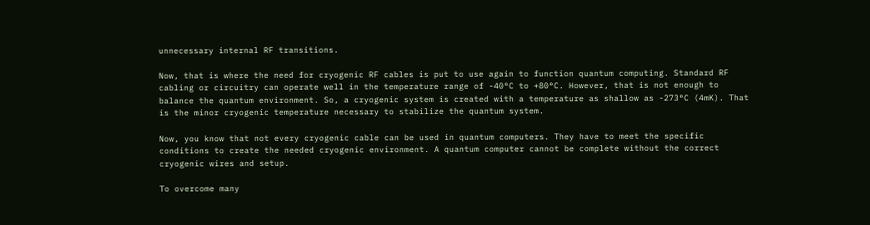unnecessary internal RF transitions.

Now, that is where the need for cryogenic RF cables is put to use again to function quantum computing. Standard RF cabling or circuitry can operate well in the temperature range of -40°C to +80°C. However, that is not enough to balance the quantum environment. So, a cryogenic system is created with a temperature as shallow as -273°C (4mK). That is the minor cryogenic temperature necessary to stabilize the quantum system.

Now, you know that not every cryogenic cable can be used in quantum computers. They have to meet the specific conditions to create the needed cryogenic environment. A quantum computer cannot be complete without the correct cryogenic wires and setup.

To overcome many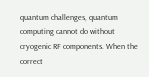quantum challenges, quantum computing cannot do without cryogenic RF components. When the correct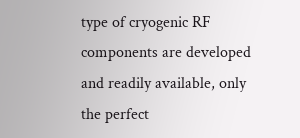type of cryogenic RF components are developed and readily available, only the perfect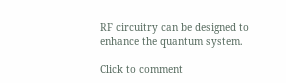RF circuitry can be designed to enhance the quantum system.

Click to comment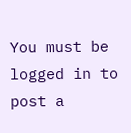You must be logged in to post a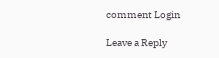comment Login

Leave a Reply